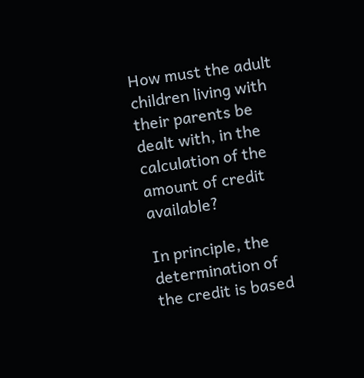How must the adult children living with their parents be dealt with, in the calculation of the amount of credit available?

In principle, the determination of the credit is based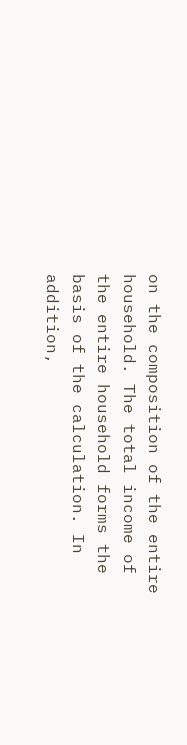on the composition of the entire household. The total income of the entire household forms the basis of the calculation. In addition,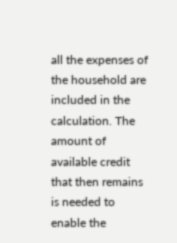all the expenses of the household are included in the calculation. The amount of available credit that then remains is needed to enable the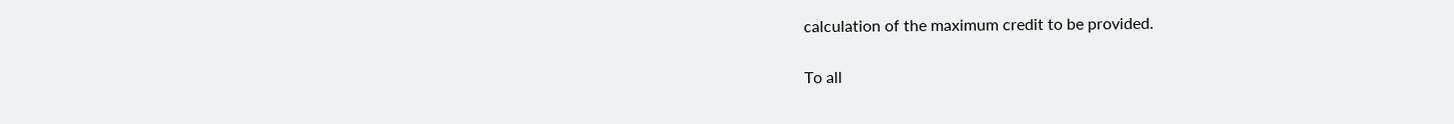calculation of the maximum credit to be provided.

To all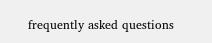frequently asked questions